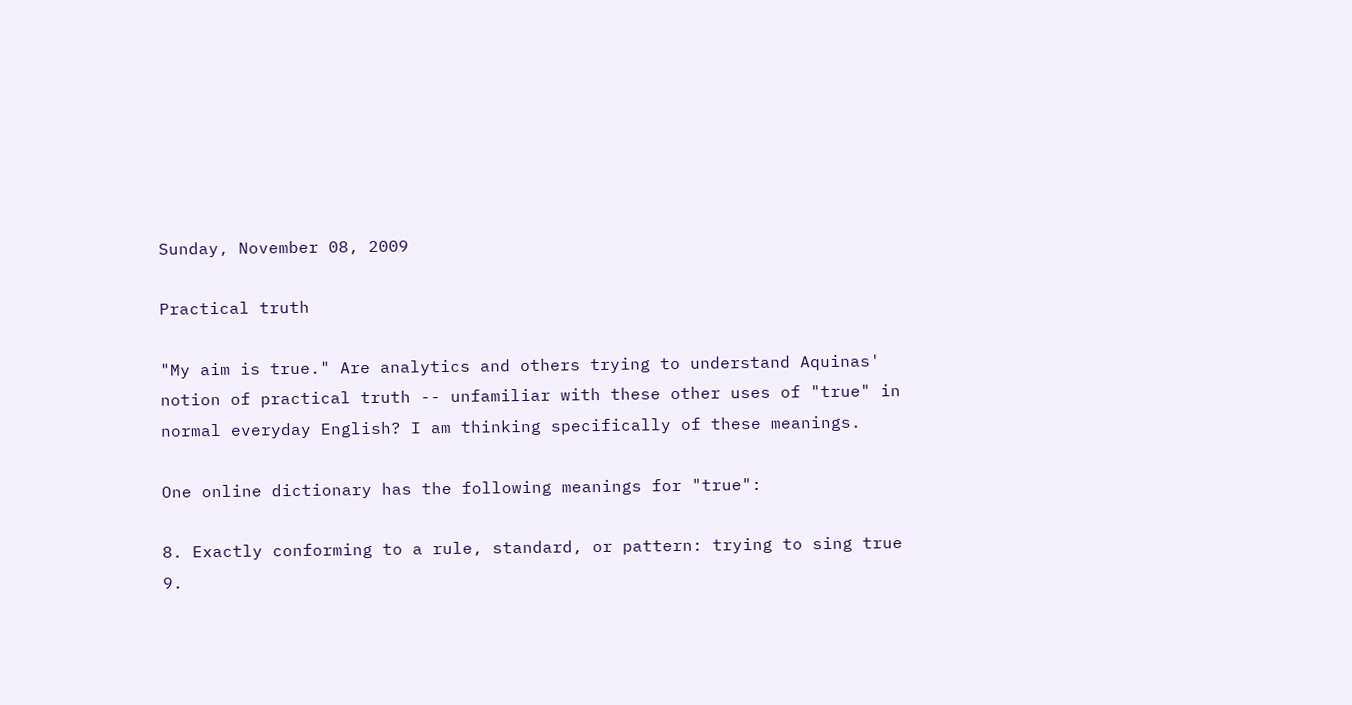Sunday, November 08, 2009

Practical truth

"My aim is true." Are analytics and others trying to understand Aquinas' notion of practical truth -- unfamiliar with these other uses of "true" in normal everyday English? I am thinking specifically of these meanings.

One online dictionary has the following meanings for "true":

8. Exactly conforming to a rule, standard, or pattern: trying to sing true
9.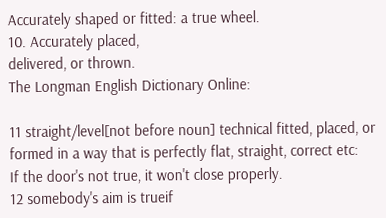Accurately shaped or fitted: a true wheel.
10. Accurately placed,
delivered, or thrown.
The Longman English Dictionary Online:

11 straight/level[not before noun] technical fitted, placed, or formed in a way that is perfectly flat, straight, correct etc:
If the door's not true, it won't close properly.
12 somebody's aim is trueif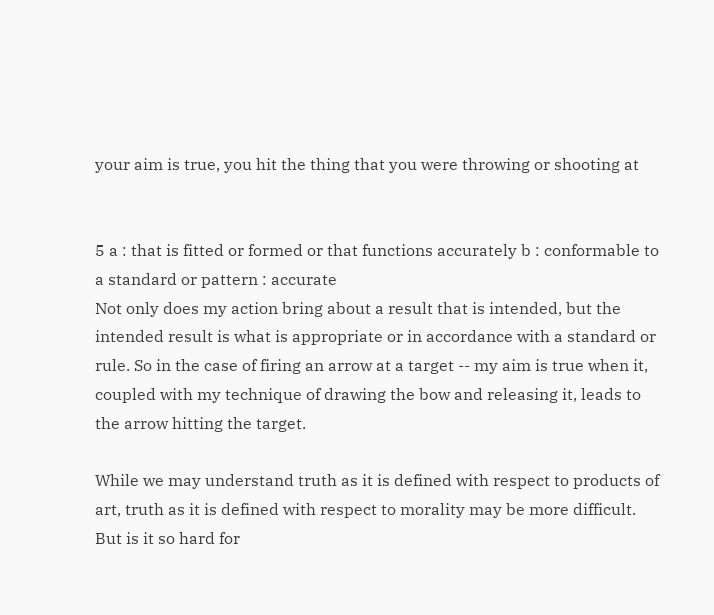your aim is true, you hit the thing that you were throwing or shooting at


5 a : that is fitted or formed or that functions accurately b : conformable to a standard or pattern : accurate
Not only does my action bring about a result that is intended, but the intended result is what is appropriate or in accordance with a standard or rule. So in the case of firing an arrow at a target -- my aim is true when it, coupled with my technique of drawing the bow and releasing it, leads to the arrow hitting the target.

While we may understand truth as it is defined with respect to products of art, truth as it is defined with respect to morality may be more difficult. But is it so hard for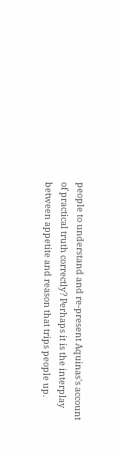people to understand and re-present Aquinas's account of practical truth correctly? Perhaps it is the interplay between appetite and reason that trips people up.